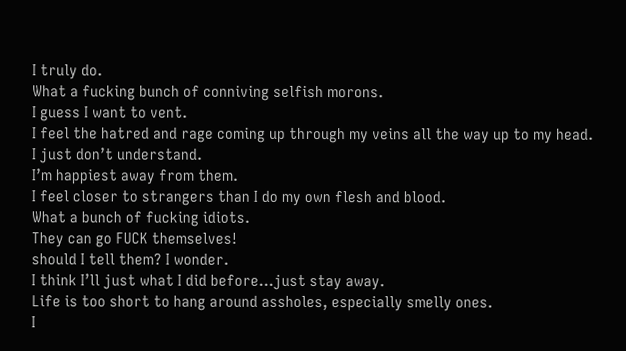I truly do.
What a fucking bunch of conniving selfish morons.
I guess I want to vent.
I feel the hatred and rage coming up through my veins all the way up to my head.
I just don’t understand.
I’m happiest away from them.
I feel closer to strangers than I do my own flesh and blood.
What a bunch of fucking idiots.
They can go FUCK themselves!
should I tell them? I wonder.
I think I’ll just what I did before…just stay away.
Life is too short to hang around assholes, especially smelly ones.
I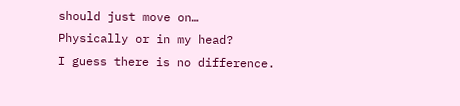should just move on…
Physically or in my head?
I guess there is no difference.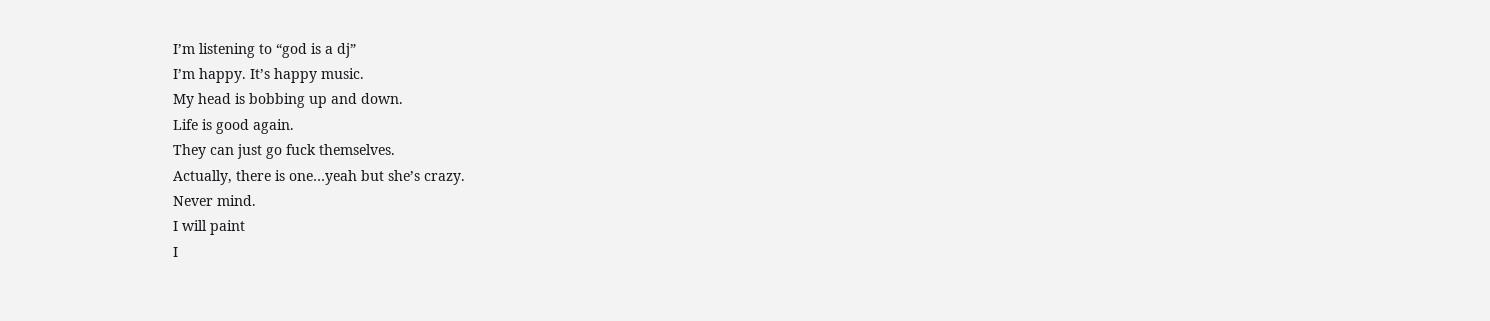I’m listening to “god is a dj”
I’m happy. It’s happy music.
My head is bobbing up and down.
Life is good again.
They can just go fuck themselves.
Actually, there is one…yeah but she’s crazy.
Never mind.
I will paint
I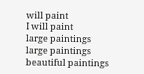will paint
I will paint
large paintings
large paintings
beautiful paintings